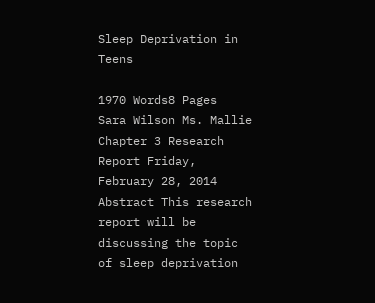Sleep Deprivation in Teens

1970 Words8 Pages
Sara Wilson Ms. Mallie Chapter 3 Research Report Friday, February 28, 2014 Abstract This research report will be discussing the topic of sleep deprivation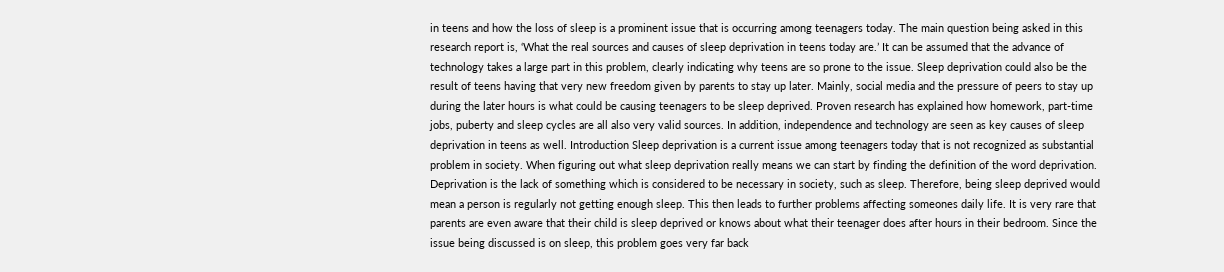in teens and how the loss of sleep is a prominent issue that is occurring among teenagers today. The main question being asked in this research report is, ‘What the real sources and causes of sleep deprivation in teens today are.’ It can be assumed that the advance of technology takes a large part in this problem, clearly indicating why teens are so prone to the issue. Sleep deprivation could also be the result of teens having that very new freedom given by parents to stay up later. Mainly, social media and the pressure of peers to stay up during the later hours is what could be causing teenagers to be sleep deprived. Proven research has explained how homework, part-time jobs, puberty and sleep cycles are all also very valid sources. In addition, independence and technology are seen as key causes of sleep deprivation in teens as well. Introduction Sleep deprivation is a current issue among teenagers today that is not recognized as substantial problem in society. When figuring out what sleep deprivation really means we can start by finding the definition of the word deprivation. Deprivation is the lack of something which is considered to be necessary in society, such as sleep. Therefore, being sleep deprived would mean a person is regularly not getting enough sleep. This then leads to further problems affecting someones daily life. It is very rare that parents are even aware that their child is sleep deprived or knows about what their teenager does after hours in their bedroom. Since the issue being discussed is on sleep, this problem goes very far back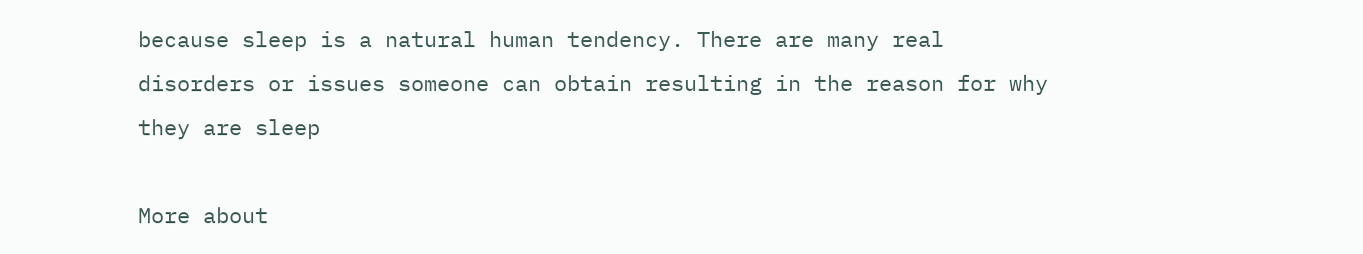because sleep is a natural human tendency. There are many real disorders or issues someone can obtain resulting in the reason for why they are sleep

More about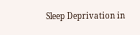Sleep Deprivation in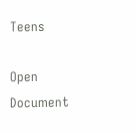Teens

Open Document